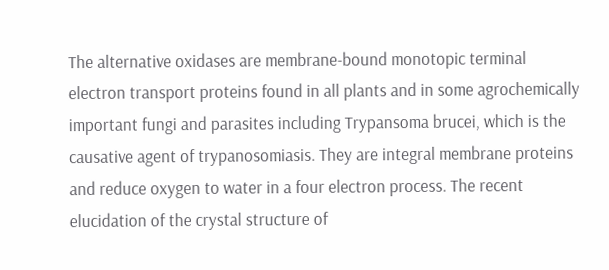The alternative oxidases are membrane-bound monotopic terminal electron transport proteins found in all plants and in some agrochemically important fungi and parasites including Trypansoma brucei, which is the causative agent of trypanosomiasis. They are integral membrane proteins and reduce oxygen to water in a four electron process. The recent elucidation of the crystal structure of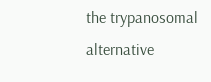the trypanosomal alternative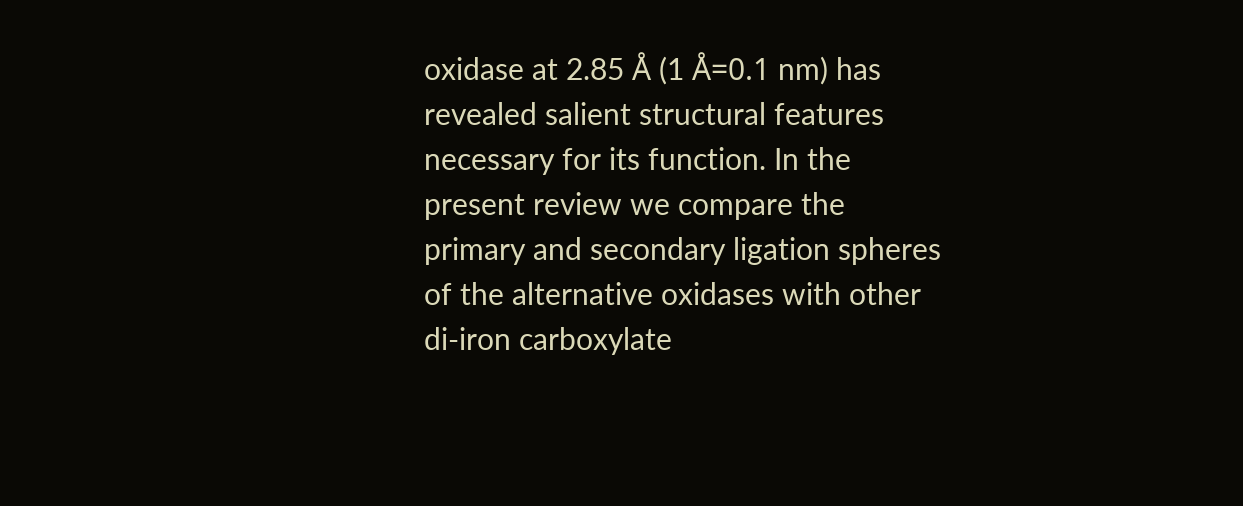oxidase at 2.85 Å (1 Å=0.1 nm) has revealed salient structural features necessary for its function. In the present review we compare the primary and secondary ligation spheres of the alternative oxidases with other di-iron carboxylate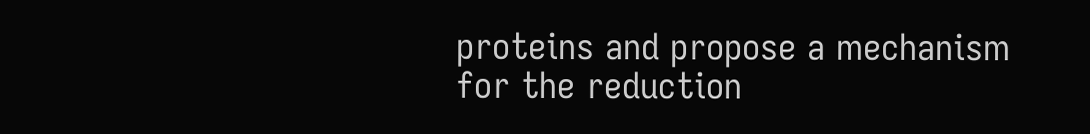proteins and propose a mechanism for the reduction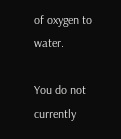of oxygen to water.

You do not currently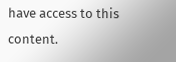have access to this content.